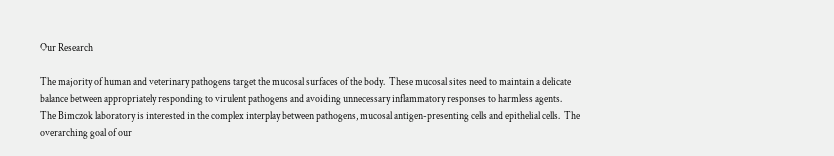Our Research

The majority of human and veterinary pathogens target the mucosal surfaces of the body.  These mucosal sites need to maintain a delicate balance between appropriately responding to virulent pathogens and avoiding unnecessary inflammatory responses to harmless agents.  The Bimczok laboratory is interested in the complex interplay between pathogens, mucosal antigen-presenting cells and epithelial cells.  The overarching goal of our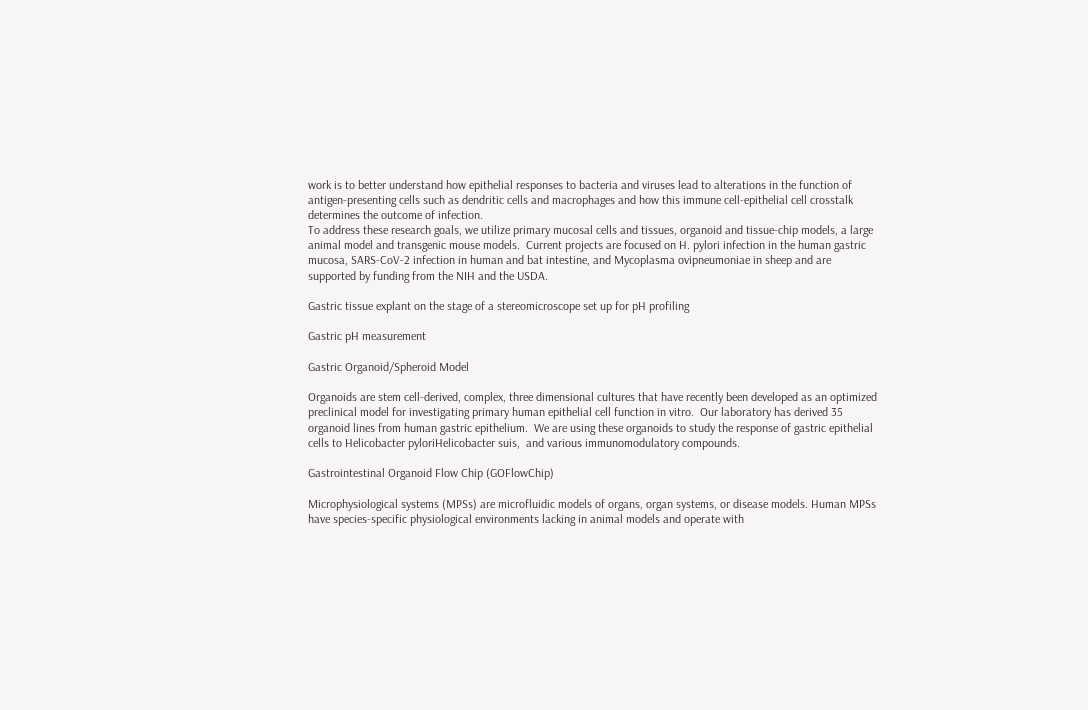work is to better understand how epithelial responses to bacteria and viruses lead to alterations in the function of antigen-presenting cells such as dendritic cells and macrophages and how this immune cell-epithelial cell crosstalk determines the outcome of infection.
To address these research goals, we utilize primary mucosal cells and tissues, organoid and tissue-chip models, a large animal model and transgenic mouse models.  Current projects are focused on H. pylori infection in the human gastric mucosa, SARS-CoV-2 infection in human and bat intestine, and Mycoplasma ovipneumoniae in sheep and are supported by funding from the NIH and the USDA.

Gastric tissue explant on the stage of a stereomicroscope set up for pH profiling

Gastric pH measurement

Gastric Organoid/Spheroid Model

Organoids are stem cell-derived, complex, three dimensional cultures that have recently been developed as an optimized preclinical model for investigating primary human epithelial cell function in vitro.  Our laboratory has derived 35 organoid lines from human gastric epithelium.  We are using these organoids to study the response of gastric epithelial cells to Helicobacter pyloriHelicobacter suis,  and various immunomodulatory compounds.

Gastrointestinal Organoid Flow Chip (GOFlowChip)

Microphysiological systems (MPSs) are microfluidic models of organs, organ systems, or disease models. Human MPSs have species-specific physiological environments lacking in animal models and operate with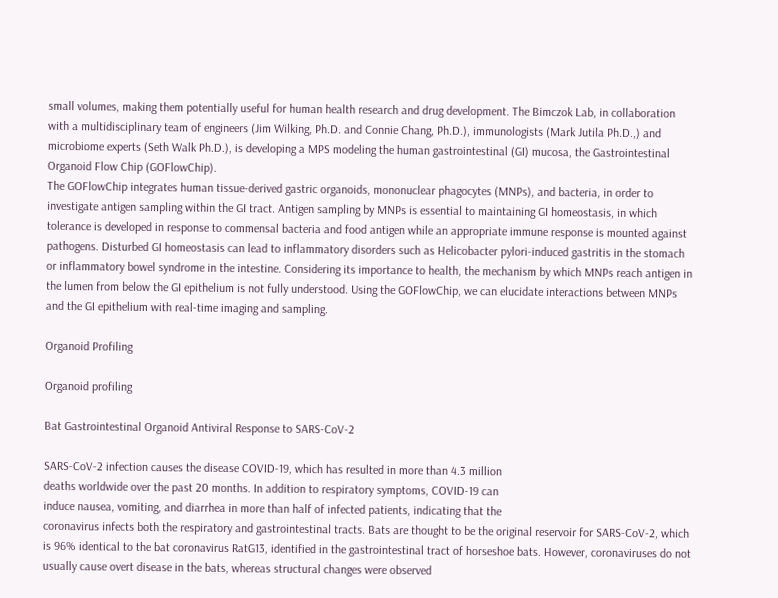small volumes, making them potentially useful for human health research and drug development. The Bimczok Lab, in collaboration with a multidisciplinary team of engineers (Jim Wilking, Ph.D. and Connie Chang, Ph.D.), immunologists (Mark Jutila Ph.D.,) and microbiome experts (Seth Walk Ph.D.), is developing a MPS modeling the human gastrointestinal (GI) mucosa, the Gastrointestinal Organoid Flow Chip (GOFlowChip).
The GOFlowChip integrates human tissue-derived gastric organoids, mononuclear phagocytes (MNPs), and bacteria, in order to investigate antigen sampling within the GI tract. Antigen sampling by MNPs is essential to maintaining GI homeostasis, in which tolerance is developed in response to commensal bacteria and food antigen while an appropriate immune response is mounted against pathogens. Disturbed GI homeostasis can lead to inflammatory disorders such as Helicobacter pylori-induced gastritis in the stomach or inflammatory bowel syndrome in the intestine. Considering its importance to health, the mechanism by which MNPs reach antigen in the lumen from below the GI epithelium is not fully understood. Using the GOFlowChip, we can elucidate interactions between MNPs and the GI epithelium with real-time imaging and sampling.

Organoid Profiling

Organoid profiling

Bat Gastrointestinal Organoid Antiviral Response to SARS-CoV-2

SARS-CoV-2 infection causes the disease COVID-19, which has resulted in more than 4.3 million
deaths worldwide over the past 20 months. In addition to respiratory symptoms, COVID-19 can
induce nausea, vomiting, and diarrhea in more than half of infected patients, indicating that the
coronavirus infects both the respiratory and gastrointestinal tracts. Bats are thought to be the original reservoir for SARS-CoV-2, which is 96% identical to the bat coronavirus RatG13, identified in the gastrointestinal tract of horseshoe bats. However, coronaviruses do not usually cause overt disease in the bats, whereas structural changes were observed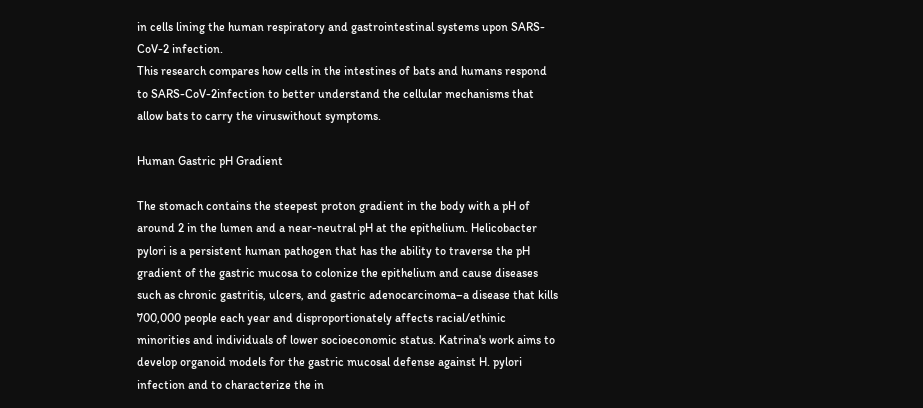in cells lining the human respiratory and gastrointestinal systems upon SARS-CoV-2 infection.
This research compares how cells in the intestines of bats and humans respond to SARS-CoV-2infection to better understand the cellular mechanisms that allow bats to carry the viruswithout symptoms.

Human Gastric pH Gradient

The stomach contains the steepest proton gradient in the body with a pH of around 2 in the lumen and a near-neutral pH at the epithelium. Helicobacter pylori is a persistent human pathogen that has the ability to traverse the pH gradient of the gastric mucosa to colonize the epithelium and cause diseases such as chronic gastritis, ulcers, and gastric adenocarcinoma–a disease that kills 700,000 people each year and disproportionately affects racial/ethinic minorities and individuals of lower socioeconomic status. Katrina's work aims to develop organoid models for the gastric mucosal defense against H. pylori infection and to characterize the in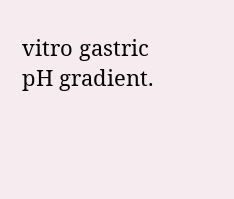vitro gastric pH gradient.